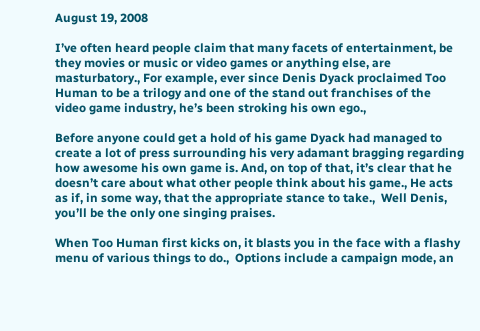August 19, 2008

I’ve often heard people claim that many facets of entertainment, be they movies or music or video games or anything else, are masturbatory.‚ For example, ever since Denis Dyack proclaimed Too Human to be a trilogy and one of the stand out franchises of the video game industry, he’s been stroking his own ego.‚

Before anyone could get a hold of his game Dyack had managed to create a lot of press surrounding his very adamant bragging regarding how awesome his own game is. And, on top of that, it’s clear that he doesn’t care about what other people think about his game.‚ He acts as if, in some way, that the appropriate stance to take.‚  Well Denis, you’ll be the only one singing praises.

When Too Human first kicks on, it blasts you in the face with a flashy menu of various things to do.‚  Options include a campaign mode, an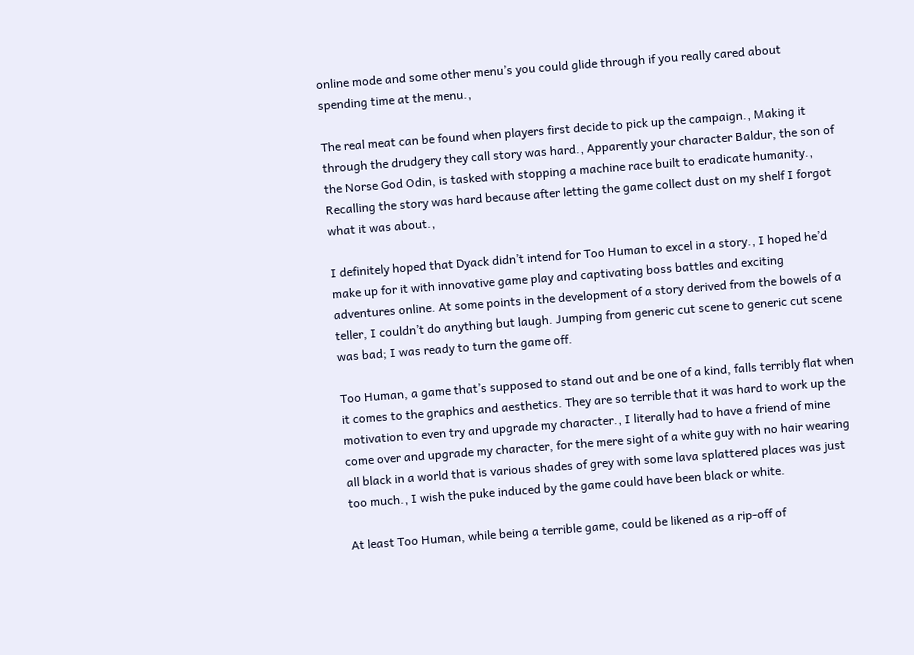online mode and some other menu’s you could glide through if you really cared about spending time at the menu.‚

The real meat can be found when players first decide to pick up the campaign.‚ Making it through the drudgery they call story was hard.‚ Apparently your character Baldur, the son of the Norse God Odin, is tasked with stopping a machine race built to eradicate humanity.‚ Recalling the story was hard because after letting the game collect dust on my shelf I forgot what it was about.‚

I definitely hoped that Dyack didn’t intend for Too Human to excel in a story.‚ I hoped he’d make up for it with innovative game play and captivating boss battles and exciting adventures online. At some points in the development of a story derived from the bowels of a teller, I couldn’t do anything but laugh. Jumping from generic cut scene to generic cut scene was bad; I was ready to turn the game off.

Too Human, a game that’s supposed to stand out and be one of a kind, falls terribly flat when it comes to the graphics and aesthetics. They are so terrible that it was hard to work up the motivation to even try and upgrade my character.‚ I literally had to have a friend of mine come over and upgrade my character, for the mere sight of a white guy with no hair wearing all black in a world that is various shades of grey with some lava splattered places was just too much.‚ I wish the puke induced by the game could have been black or white.

At least Too Human, while being a terrible game, could be likened as a rip-off of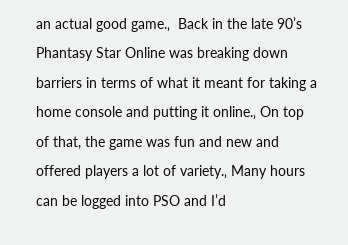an actual good game.‚  Back in the late 90’s Phantasy Star Online was breaking down barriers in terms of what it meant for taking a home console and putting it online.‚ On top of that, the game was fun and new and offered players a lot of variety.‚ Many hours can be logged into PSO and I’d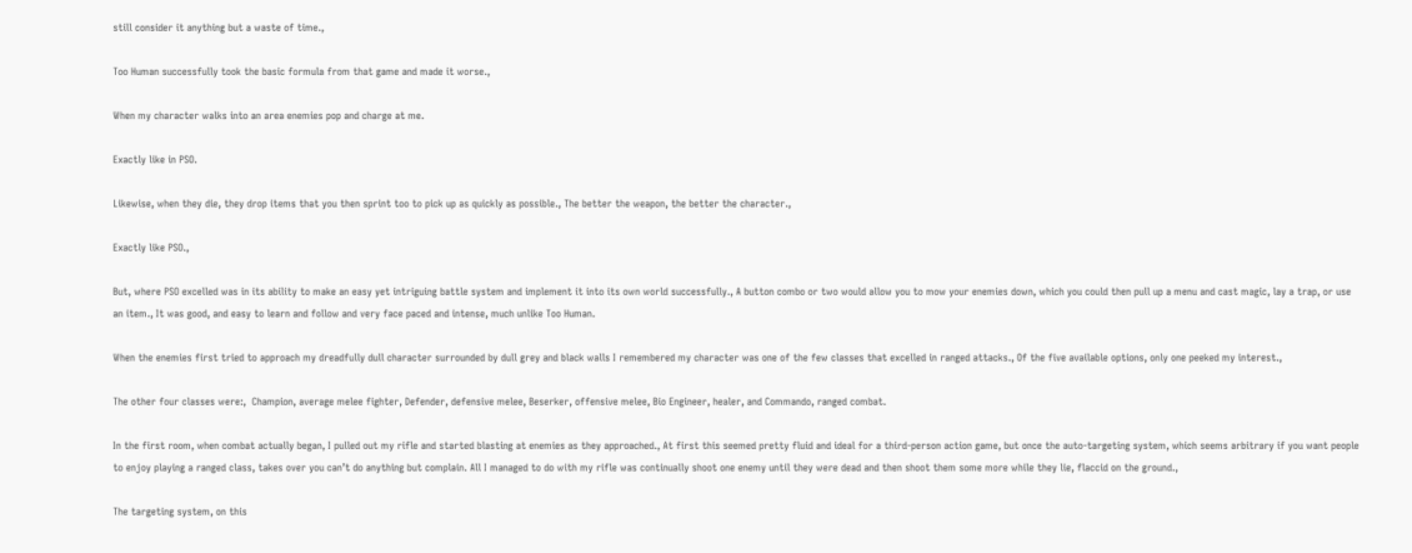still consider it anything but a waste of time.‚

Too Human successfully took the basic formula from that game and made it worse.‚

When my character walks into an area enemies pop and charge at me.

Exactly like in PSO.

Likewise, when they die, they drop items that you then sprint too to pick up as quickly as possible.‚ The better the weapon, the better the character.‚

Exactly like PSO.‚

But, where PSO excelled was in its ability to make an easy yet intriguing battle system and implement it into its own world successfully.‚ A button combo or two would allow you to mow your enemies down, which you could then pull up a menu and cast magic, lay a trap, or use an item.‚ It was good, and easy to learn and follow and very face paced and intense, much unlike Too Human.

When the enemies first tried to approach my dreadfully dull character surrounded by dull grey and black walls I remembered my character was one of the few classes that excelled in ranged attacks.‚ Of the five available options, only one peeked my interest.‚

The other four classes were:‚  Champion, average melee fighter, Defender, defensive melee, Beserker, offensive melee, Bio Engineer, healer, and Commando, ranged combat.

In the first room, when combat actually began, I pulled out my rifle and started blasting at enemies as they approached.‚ At first this seemed pretty fluid and ideal for a third-person action game, but once the auto-targeting system, which seems arbitrary if you want people to enjoy playing a ranged class, takes over you can’t do anything but complain. All I managed to do with my rifle was continually shoot one enemy until they were dead and then shoot them some more while they lie, flaccid on the ground.‚

The targeting system, on this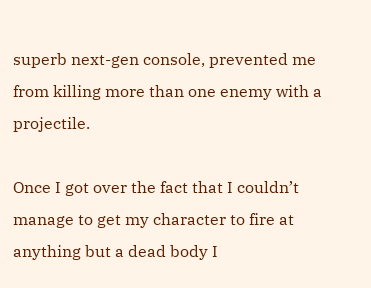superb next-gen console, prevented me from killing more than one enemy with a projectile.

Once I got over the fact that I couldn’t manage to get my character to fire at anything but a dead body I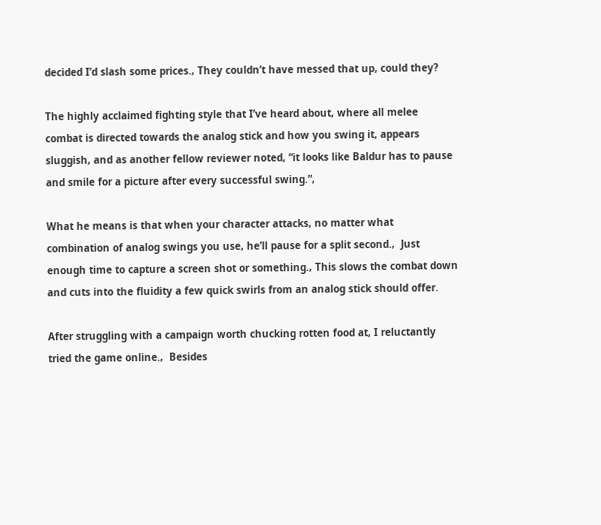decided I’d slash some prices.‚ They couldn’t have messed that up, could they?

The highly acclaimed fighting style that I’ve heard about, where all melee combat is directed towards the analog stick and how you swing it, appears sluggish, and as another fellow reviewer noted, “it looks like Baldur has to pause and smile for a picture after every successful swing.”‚

What he means is that when your character attacks, no matter what combination of analog swings you use, he’ll pause for a split second.‚  Just enough time to capture a screen shot or something.‚ This slows the combat down and cuts into the fluidity a few quick swirls from an analog stick should offer.

After struggling with a campaign worth chucking rotten food at, I reluctantly tried the game online.‚  Besides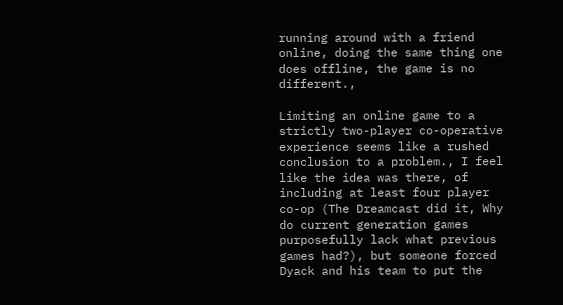running around with a friend online, doing the same thing one does offline, the game is no different.‚

Limiting an online game to a strictly two-player co-operative experience seems like a rushed conclusion to a problem.‚ I feel like the idea was there, of including at least four player co-op (The Dreamcast did it, Why do current generation games purposefully lack what previous games had?), but someone forced Dyack and his team to put the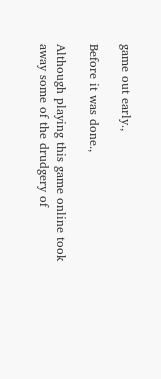game out early.‚

Before it was done.‚

Although playing this game online took away some of the drudgery of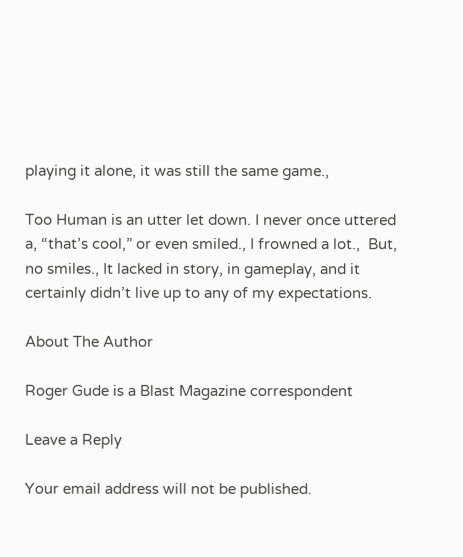playing it alone, it was still the same game.‚

Too Human is an utter let down. I never once uttered a, “that’s cool,” or even smiled.‚ I frowned a lot.‚  But, no smiles.‚ It lacked in story, in gameplay, and it certainly didn’t live up to any of my expectations.

About The Author

Roger Gude is a Blast Magazine correspondent

Leave a Reply

Your email address will not be published.